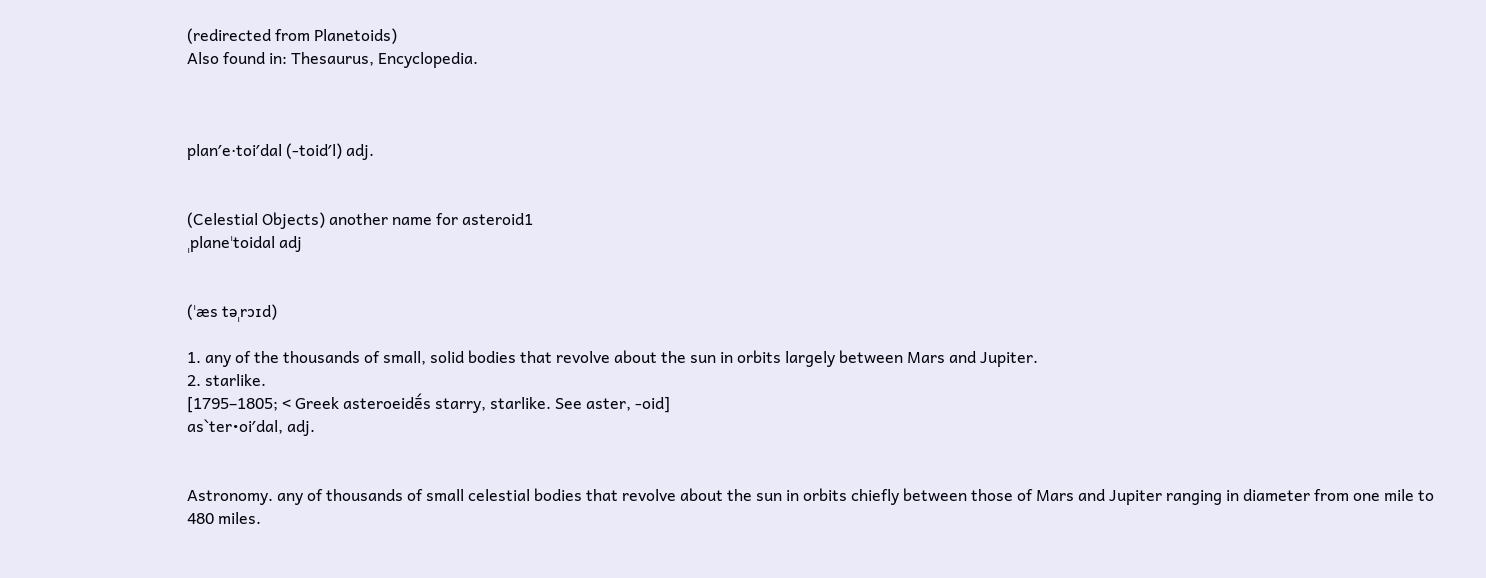(redirected from Planetoids)
Also found in: Thesaurus, Encyclopedia.



plan′e·toi′dal (-toid′l) adj.


(Celestial Objects) another name for asteroid1
ˌplaneˈtoidal adj


(ˈæs təˌrɔɪd)

1. any of the thousands of small, solid bodies that revolve about the sun in orbits largely between Mars and Jupiter.
2. starlike.
[1795–1805; < Greek asteroeidḗs starry, starlike. See aster, -oid]
as`ter•oi′dal, adj.


Astronomy. any of thousands of small celestial bodies that revolve about the sun in orbits chiefly between those of Mars and Jupiter ranging in diameter from one mile to 480 miles.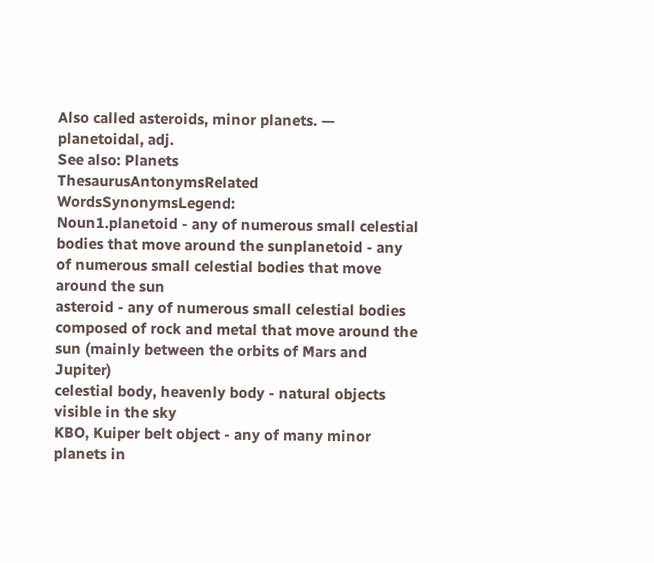Also called asteroids, minor planets. — planetoidal, adj.
See also: Planets
ThesaurusAntonymsRelated WordsSynonymsLegend:
Noun1.planetoid - any of numerous small celestial bodies that move around the sunplanetoid - any of numerous small celestial bodies that move around the sun
asteroid - any of numerous small celestial bodies composed of rock and metal that move around the sun (mainly between the orbits of Mars and Jupiter)
celestial body, heavenly body - natural objects visible in the sky
KBO, Kuiper belt object - any of many minor planets in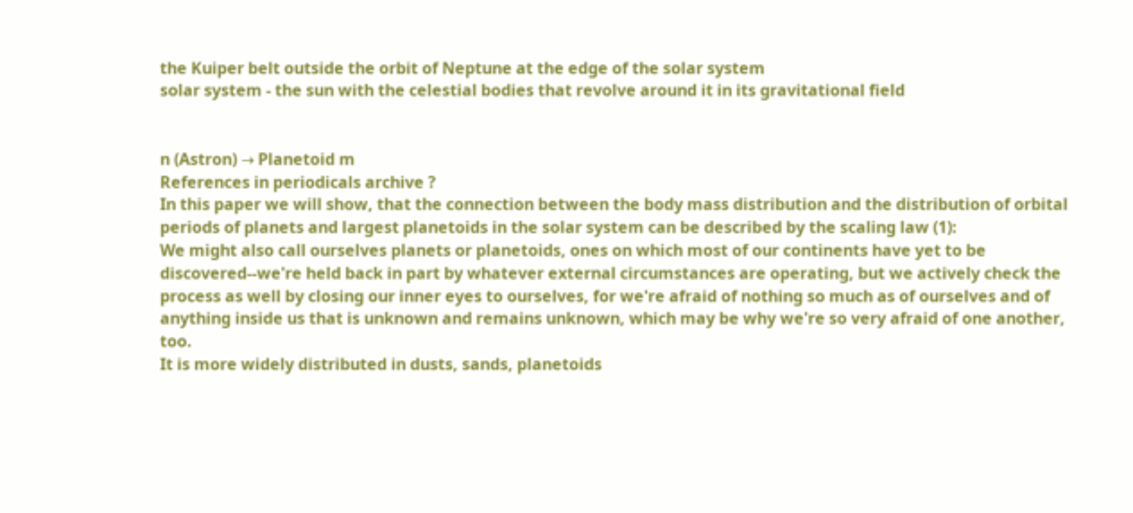the Kuiper belt outside the orbit of Neptune at the edge of the solar system
solar system - the sun with the celestial bodies that revolve around it in its gravitational field


n (Astron) → Planetoid m
References in periodicals archive ?
In this paper we will show, that the connection between the body mass distribution and the distribution of orbital periods of planets and largest planetoids in the solar system can be described by the scaling law (1):
We might also call ourselves planets or planetoids, ones on which most of our continents have yet to be discovered--we're held back in part by whatever external circumstances are operating, but we actively check the process as well by closing our inner eyes to ourselves, for we're afraid of nothing so much as of ourselves and of anything inside us that is unknown and remains unknown, which may be why we're so very afraid of one another, too.
It is more widely distributed in dusts, sands, planetoids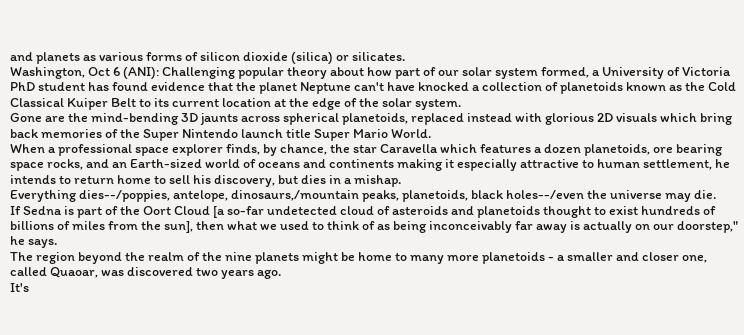and planets as various forms of silicon dioxide (silica) or silicates.
Washington, Oct 6 (ANI): Challenging popular theory about how part of our solar system formed, a University of Victoria PhD student has found evidence that the planet Neptune can't have knocked a collection of planetoids known as the Cold Classical Kuiper Belt to its current location at the edge of the solar system.
Gone are the mind-bending 3D jaunts across spherical planetoids, replaced instead with glorious 2D visuals which bring back memories of the Super Nintendo launch title Super Mario World.
When a professional space explorer finds, by chance, the star Caravella which features a dozen planetoids, ore bearing space rocks, and an Earth-sized world of oceans and continents making it especially attractive to human settlement, he intends to return home to sell his discovery, but dies in a mishap.
Everything dies--/poppies, antelope, dinosaurs,/mountain peaks, planetoids, black holes--/even the universe may die.
If Sedna is part of the Oort Cloud [a so-far undetected cloud of asteroids and planetoids thought to exist hundreds of billions of miles from the sun], then what we used to think of as being inconceivably far away is actually on our doorstep," he says.
The region beyond the realm of the nine planets might be home to many more planetoids - a smaller and closer one, called Quaoar, was discovered two years ago.
It's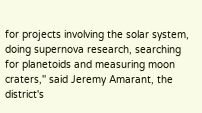for projects involving the solar system, doing supernova research, searching for planetoids and measuring moon craters,'' said Jeremy Amarant, the district's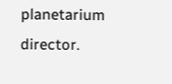planetarium director.